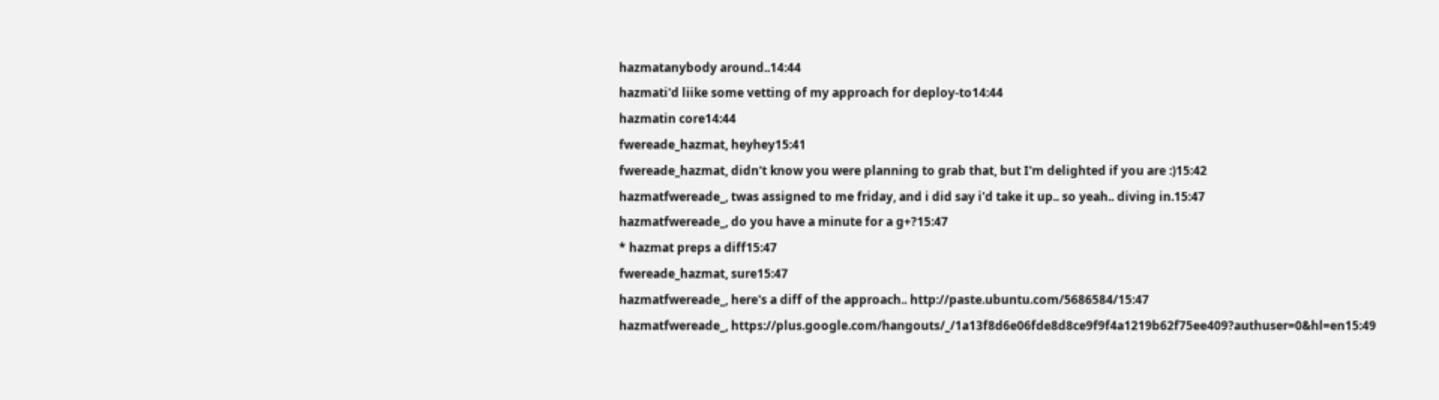hazmatanybody around..14:44
hazmati'd liike some vetting of my approach for deploy-to14:44
hazmatin core14:44
fwereade_hazmat, heyhey15:41
fwereade_hazmat, didn't know you were planning to grab that, but I'm delighted if you are :)15:42
hazmatfwereade_, twas assigned to me friday, and i did say i'd take it up.. so yeah.. diving in.15:47
hazmatfwereade_, do you have a minute for a g+?15:47
* hazmat preps a diff15:47
fwereade_hazmat, sure15:47
hazmatfwereade_, here's a diff of the approach.. http://paste.ubuntu.com/5686584/15:47
hazmatfwereade_, https://plus.google.com/hangouts/_/1a13f8d6e06fde8d8ce9f9f4a1219b62f75ee409?authuser=0&hl=en15:49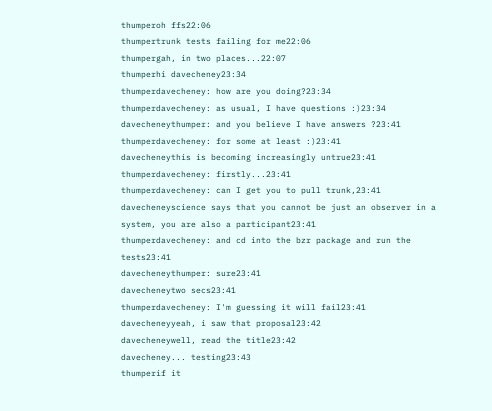thumperoh ffs22:06
thumpertrunk tests failing for me22:06
thumpergah, in two places...22:07
thumperhi davecheney23:34
thumperdavecheney: how are you doing?23:34
thumperdavecheney: as usual, I have questions :)23:34
davecheneythumper: and you believe I have answers ?23:41
thumperdavecheney: for some at least :)23:41
davecheneythis is becoming increasingly untrue23:41
thumperdavecheney: firstly...23:41
thumperdavecheney: can I get you to pull trunk,23:41
davecheneyscience says that you cannot be just an observer in a system, you are also a participant23:41
thumperdavecheney: and cd into the bzr package and run the tests23:41
davecheneythumper: sure23:41
davecheneytwo secs23:41
thumperdavecheney: I'm guessing it will fail23:41
davecheneyyeah, i saw that proposal23:42
davecheneywell, read the title23:42
davecheney... testing23:43
thumperif it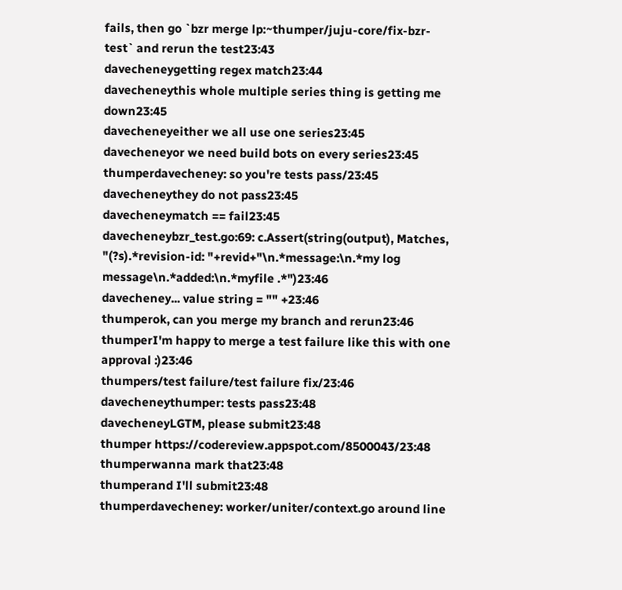fails, then go `bzr merge lp:~thumper/juju-core/fix-bzr-test` and rerun the test23:43
davecheneygetting regex match23:44
davecheneythis whole multiple series thing is getting me down23:45
davecheneyeither we all use one series23:45
davecheneyor we need build bots on every series23:45
thumperdavecheney: so you're tests pass/23:45
davecheneythey do not pass23:45
davecheneymatch == fail23:45
davecheneybzr_test.go:69: c.Assert(string(output), Matches, "(?s).*revision-id: "+revid+"\n.*message:\n.*my log message\n.*added:\n.*myfile .*")23:46
davecheney... value string = "" +23:46
thumperok, can you merge my branch and rerun23:46
thumperI'm happy to merge a test failure like this with one approval :)23:46
thumpers/test failure/test failure fix/23:46
davecheneythumper: tests pass23:48
davecheneyLGTM, please submit23:48
thumper https://codereview.appspot.com/8500043/23:48
thumperwanna mark that23:48
thumperand I'll submit23:48
thumperdavecheney: worker/uniter/context.go around line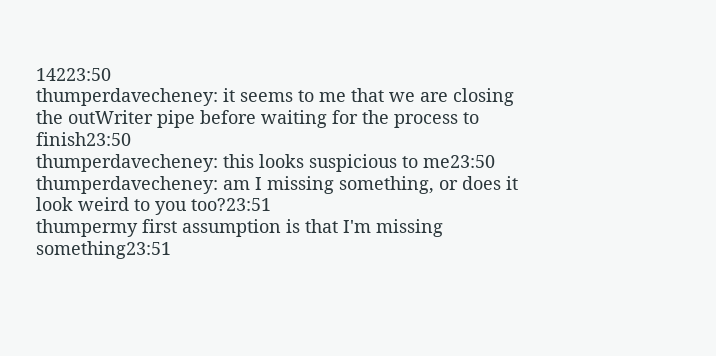14223:50
thumperdavecheney: it seems to me that we are closing the outWriter pipe before waiting for the process to finish23:50
thumperdavecheney: this looks suspicious to me23:50
thumperdavecheney: am I missing something, or does it look weird to you too?23:51
thumpermy first assumption is that I'm missing something23:51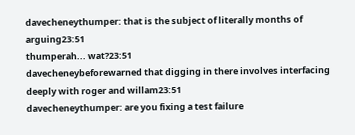davecheneythumper: that is the subject of literally months of arguing23:51
thumperah... wat?23:51
davecheneybeforewarned that digging in there involves interfacing deeply with roger and willam23:51
davecheneythumper: are you fixing a test failure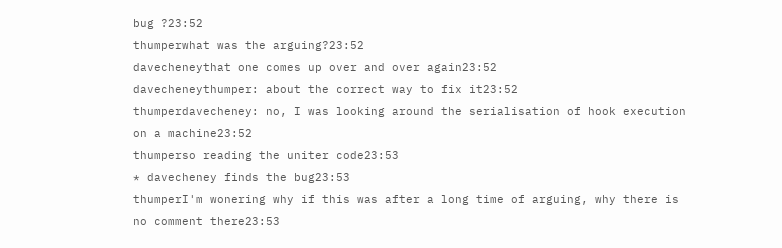bug ?23:52
thumperwhat was the arguing?23:52
davecheneythat one comes up over and over again23:52
davecheneythumper: about the correct way to fix it23:52
thumperdavecheney: no, I was looking around the serialisation of hook execution on a machine23:52
thumperso reading the uniter code23:53
* davecheney finds the bug23:53
thumperI'm wonering why if this was after a long time of arguing, why there is no comment there23:53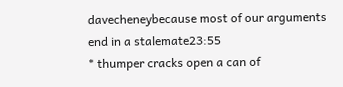davecheneybecause most of our arguments end in a stalemate23:55
* thumper cracks open a can of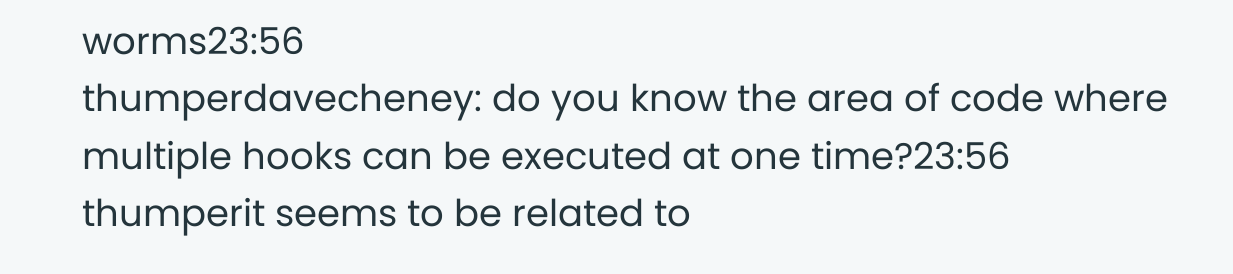worms23:56
thumperdavecheney: do you know the area of code where multiple hooks can be executed at one time?23:56
thumperit seems to be related to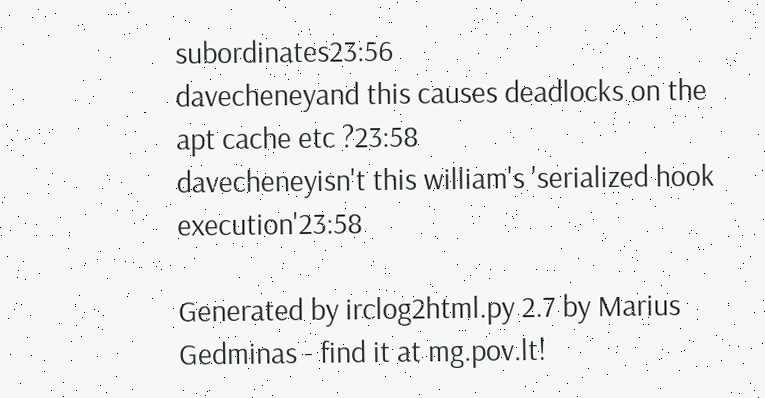subordinates23:56
davecheneyand this causes deadlocks on the apt cache etc ?23:58
davecheneyisn't this william's 'serialized hook execution'23:58

Generated by irclog2html.py 2.7 by Marius Gedminas - find it at mg.pov.lt!